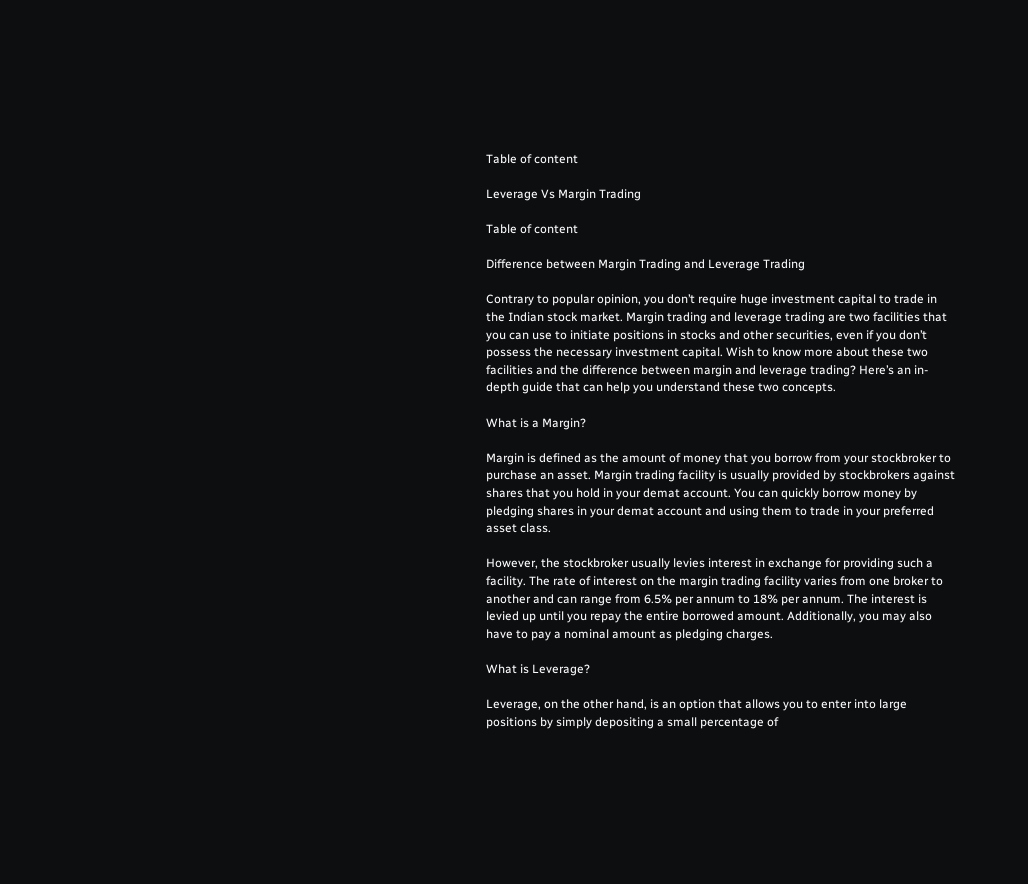Table of content

Leverage Vs Margin Trading

Table of content

Difference between Margin Trading and Leverage Trading

Contrary to popular opinion, you don’t require huge investment capital to trade in the Indian stock market. Margin trading and leverage trading are two facilities that you can use to initiate positions in stocks and other securities, even if you don’t possess the necessary investment capital. Wish to know more about these two facilities and the difference between margin and leverage trading? Here’s an in-depth guide that can help you understand these two concepts.

What is a Margin?

Margin is defined as the amount of money that you borrow from your stockbroker to purchase an asset. Margin trading facility is usually provided by stockbrokers against shares that you hold in your demat account. You can quickly borrow money by pledging shares in your demat account and using them to trade in your preferred asset class.

However, the stockbroker usually levies interest in exchange for providing such a facility. The rate of interest on the margin trading facility varies from one broker to another and can range from 6.5% per annum to 18% per annum. The interest is levied up until you repay the entire borrowed amount. Additionally, you may also have to pay a nominal amount as pledging charges.

What is Leverage?

Leverage, on the other hand, is an option that allows you to enter into large positions by simply depositing a small percentage of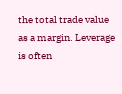the total trade value as a margin. Leverage is often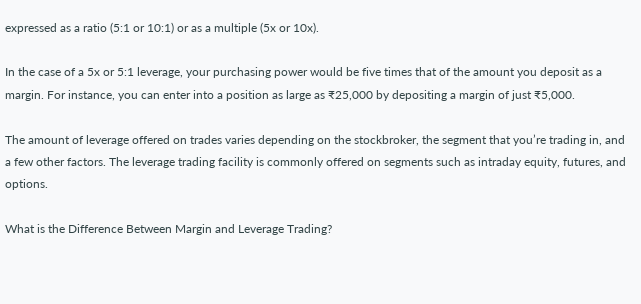expressed as a ratio (5:1 or 10:1) or as a multiple (5x or 10x).

In the case of a 5x or 5:1 leverage, your purchasing power would be five times that of the amount you deposit as a margin. For instance, you can enter into a position as large as ₹25,000 by depositing a margin of just ₹5,000.

The amount of leverage offered on trades varies depending on the stockbroker, the segment that you’re trading in, and a few other factors. The leverage trading facility is commonly offered on segments such as intraday equity, futures, and options.

What is the Difference Between Margin and Leverage Trading?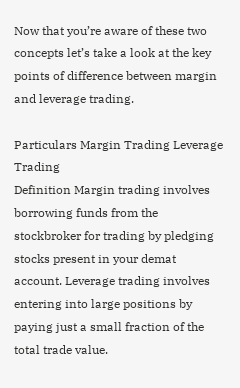Now that you’re aware of these two concepts let’s take a look at the key points of difference between margin and leverage trading.

Particulars Margin Trading Leverage Trading
Definition Margin trading involves borrowing funds from the stockbroker for trading by pledging stocks present in your demat account. Leverage trading involves entering into large positions by paying just a small fraction of the total trade value.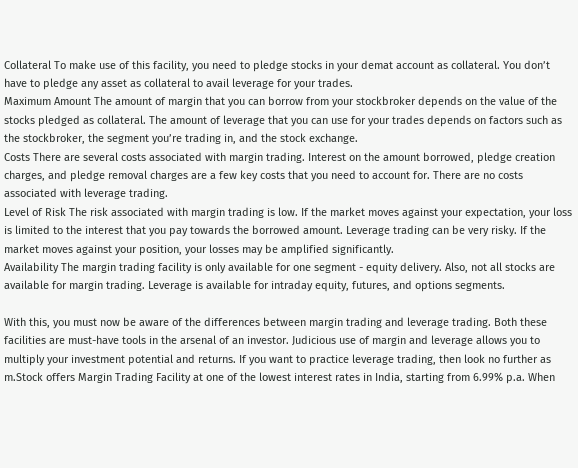Collateral To make use of this facility, you need to pledge stocks in your demat account as collateral. You don’t have to pledge any asset as collateral to avail leverage for your trades.
Maximum Amount The amount of margin that you can borrow from your stockbroker depends on the value of the stocks pledged as collateral. The amount of leverage that you can use for your trades depends on factors such as the stockbroker, the segment you’re trading in, and the stock exchange.
Costs There are several costs associated with margin trading. Interest on the amount borrowed, pledge creation charges, and pledge removal charges are a few key costs that you need to account for. There are no costs associated with leverage trading.
Level of Risk The risk associated with margin trading is low. If the market moves against your expectation, your loss is limited to the interest that you pay towards the borrowed amount. Leverage trading can be very risky. If the market moves against your position, your losses may be amplified significantly.
Availability The margin trading facility is only available for one segment - equity delivery. Also, not all stocks are available for margin trading. Leverage is available for intraday equity, futures, and options segments.

With this, you must now be aware of the differences between margin trading and leverage trading. Both these facilities are must-have tools in the arsenal of an investor. Judicious use of margin and leverage allows you to multiply your investment potential and returns. If you want to practice leverage trading, then look no further as m.Stock offers Margin Trading Facility at one of the lowest interest rates in India, starting from 6.99% p.a. When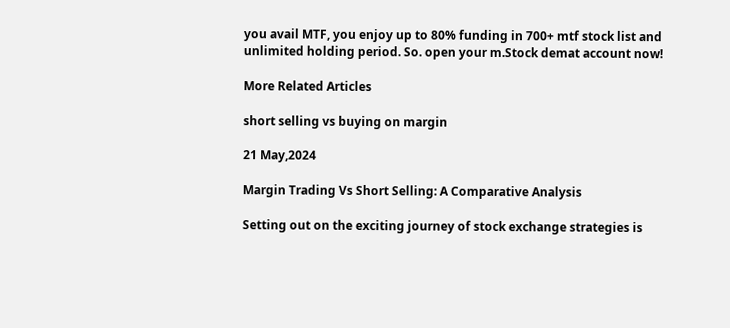you avail MTF, you enjoy up to 80% funding in 700+ mtf stock list and unlimited holding period. So. open your m.Stock demat account now!

More Related Articles

short selling vs buying on margin

21 May,2024

Margin Trading Vs Short Selling: A Comparative Analysis

Setting out on the exciting journey of stock exchange strategies is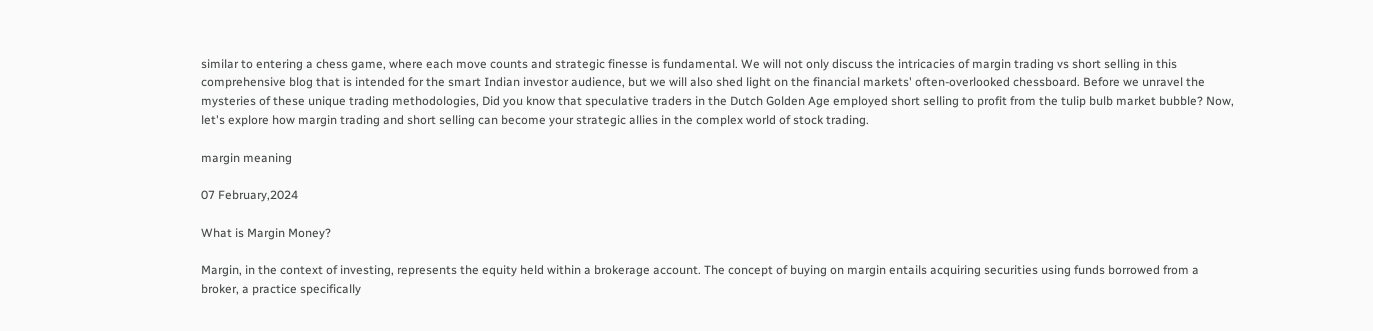similar to entering a chess game, where each move counts and strategic finesse is fundamental. We will not only discuss the intricacies of margin trading vs short selling in this comprehensive blog that is intended for the smart Indian investor audience, but we will also shed light on the financial markets' often-overlooked chessboard. Before we unravel the mysteries of these unique trading methodologies, Did you know that speculative traders in the Dutch Golden Age employed short selling to profit from the tulip bulb market bubble? Now, let's explore how margin trading and short selling can become your strategic allies in the complex world of stock trading.

margin meaning

07 February,2024

What is Margin Money?

Margin, in the context of investing, represents the equity held within a brokerage account. The concept of buying on margin entails acquiring securities using funds borrowed from a broker, a practice specifically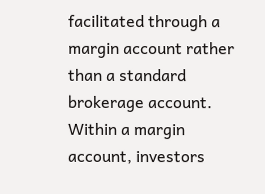facilitated through a margin account rather than a standard brokerage account. Within a margin account, investors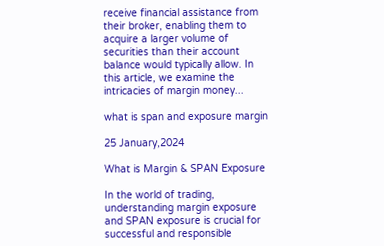receive financial assistance from their broker, enabling them to acquire a larger volume of securities than their account balance would typically allow. In this article, we examine the intricacies of margin money...

what is span and exposure margin

25 January,2024

What is Margin & SPAN Exposure

In the world of trading, understanding margin exposure and SPAN exposure is crucial for successful and responsible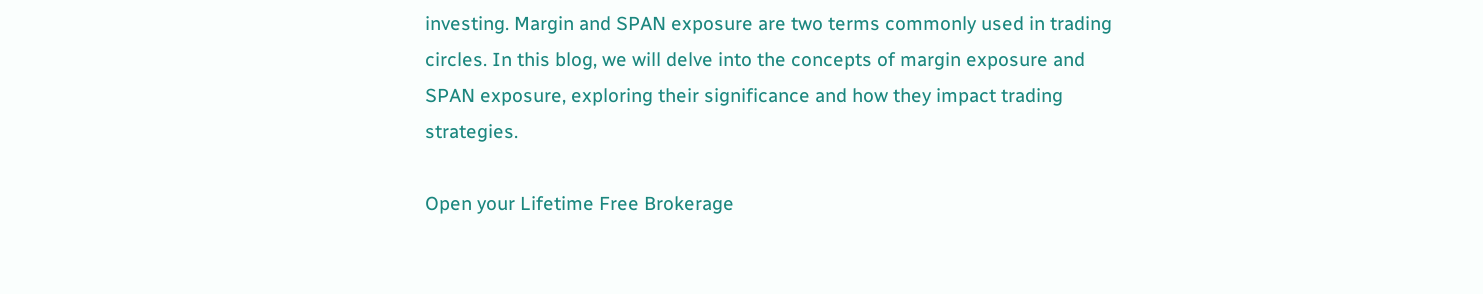investing. Margin and SPAN exposure are two terms commonly used in trading circles. In this blog, we will delve into the concepts of margin exposure and SPAN exposure, exploring their significance and how they impact trading strategies.

Open your Lifetime Free Brokerage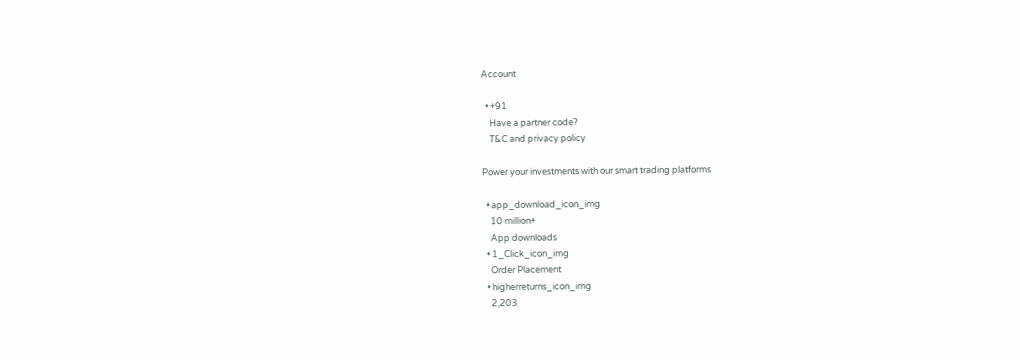Account

  • +91
    Have a partner code?
    T&C and privacy policy

Power your investments with our smart trading platforms

  • app_download_icon_img
    10 million+
    App downloads
  • 1_Click_icon_img
    Order Placement
  • higherreturns_icon_img
    2,203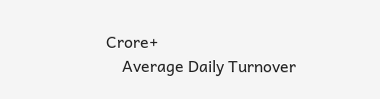Crore+
    Average Daily Turnover